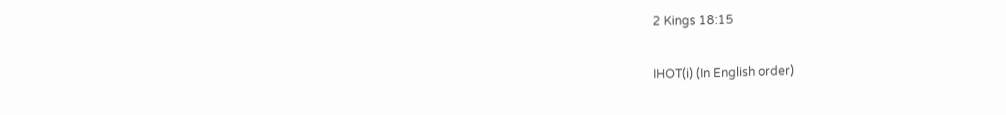2 Kings 18:15

IHOT(i) (In English order)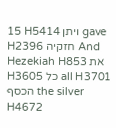15 H5414 ויתן gave H2396 חזקיה And Hezekiah H853 את   H3605 כל all H3701 הכסף the silver H4672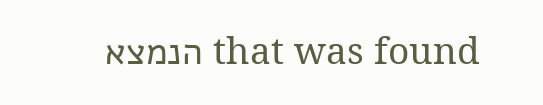הנמצא that was found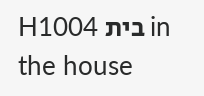H1004 בית in the house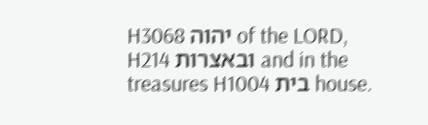H3068 יהוה of the LORD, H214 ובאצרות and in the treasures H1004 בית house.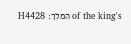H4428 המלך׃ of the king's